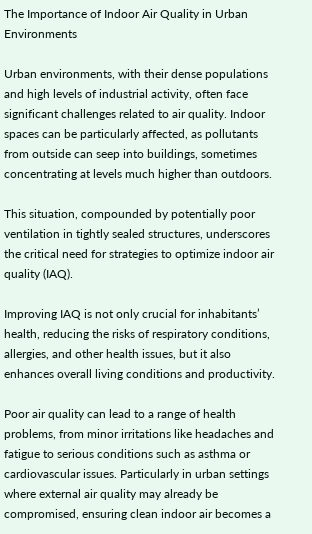The Importance of Indoor Air Quality in Urban Environments

Urban environments, with their dense populations and high levels of industrial activity, often face significant challenges related to air quality. Indoor spaces can be particularly affected, as pollutants from outside can seep into buildings, sometimes concentrating at levels much higher than outdoors.

This situation, compounded by potentially poor ventilation in tightly sealed structures, underscores the critical need for strategies to optimize indoor air quality (IAQ).

Improving IAQ is not only crucial for inhabitants’ health, reducing the risks of respiratory conditions, allergies, and other health issues, but it also enhances overall living conditions and productivity.

Poor air quality can lead to a range of health problems, from minor irritations like headaches and fatigue to serious conditions such as asthma or cardiovascular issues. Particularly in urban settings where external air quality may already be compromised, ensuring clean indoor air becomes a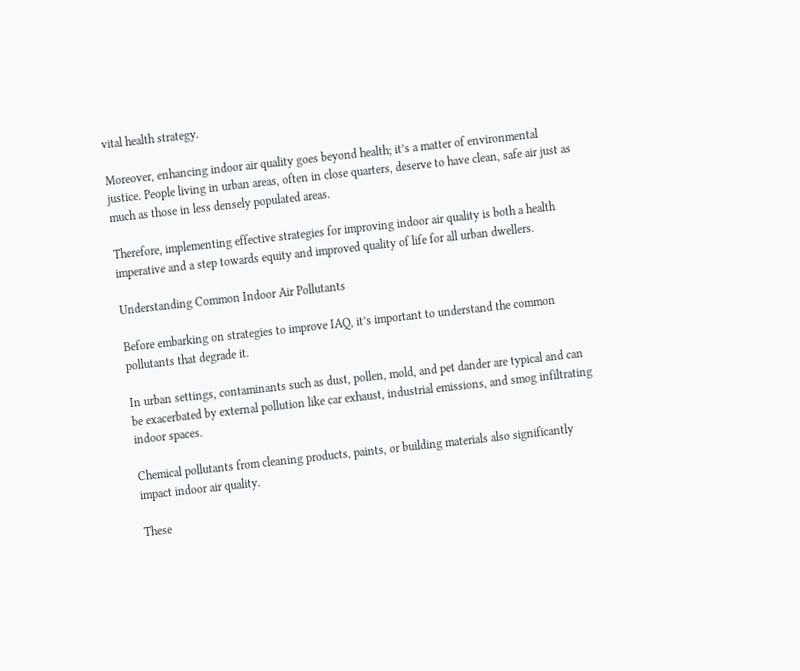vital health strategy.

Moreover, enhancing indoor air quality goes beyond health; it’s a matter of environmental justice. People living in urban areas, often in close quarters, deserve to have clean, safe air just as much as those in less densely populated areas.

Therefore, implementing effective strategies for improving indoor air quality is both a health imperative and a step towards equity and improved quality of life for all urban dwellers.

Understanding Common Indoor Air Pollutants

Before embarking on strategies to improve IAQ, it’s important to understand the common pollutants that degrade it.

In urban settings, contaminants such as dust, pollen, mold, and pet dander are typical and can be exacerbated by external pollution like car exhaust, industrial emissions, and smog infiltrating indoor spaces.

Chemical pollutants from cleaning products, paints, or building materials also significantly impact indoor air quality.

These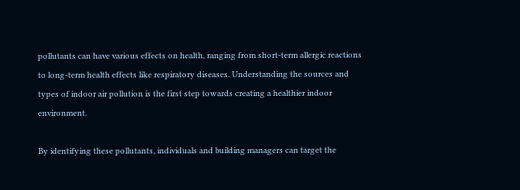pollutants can have various effects on health, ranging from short-term allergic reactions to long-term health effects like respiratory diseases. Understanding the sources and types of indoor air pollution is the first step towards creating a healthier indoor environment.

By identifying these pollutants, individuals and building managers can target the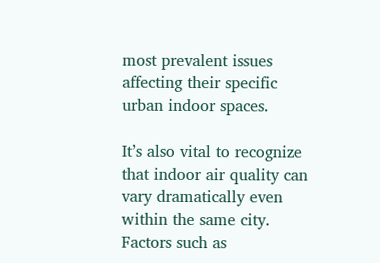most prevalent issues affecting their specific urban indoor spaces.

It’s also vital to recognize that indoor air quality can vary dramatically even within the same city. Factors such as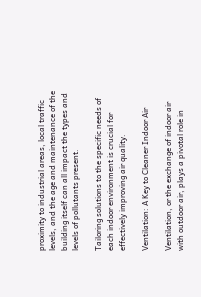proximity to industrial areas, local traffic levels, and the age and maintenance of the building itself can all impact the types and levels of pollutants present.

Tailoring solutions to the specific needs of each indoor environment is crucial for effectively improving air quality.

Ventilation: A Key to Cleaner Indoor Air

Ventilation, or the exchange of indoor air with outdoor air, plays a pivotal role in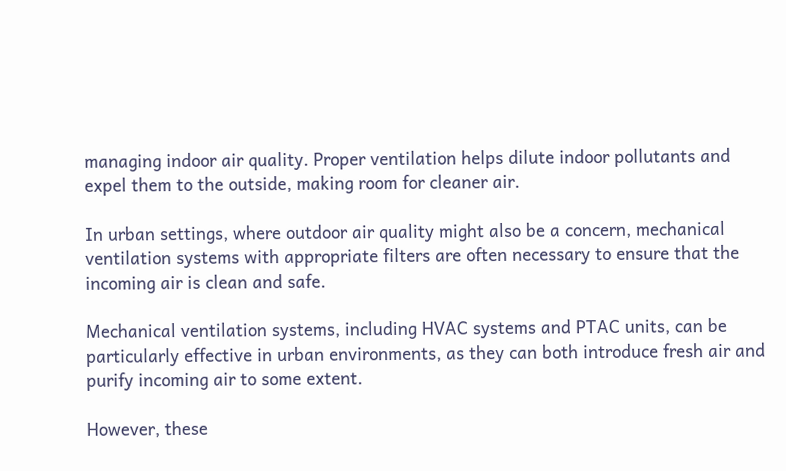managing indoor air quality. Proper ventilation helps dilute indoor pollutants and expel them to the outside, making room for cleaner air.

In urban settings, where outdoor air quality might also be a concern, mechanical ventilation systems with appropriate filters are often necessary to ensure that the incoming air is clean and safe.

Mechanical ventilation systems, including HVAC systems and PTAC units, can be particularly effective in urban environments, as they can both introduce fresh air and purify incoming air to some extent.

However, these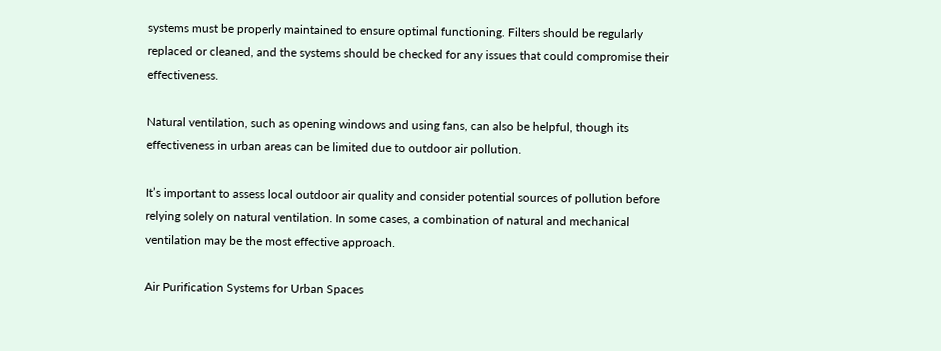systems must be properly maintained to ensure optimal functioning. Filters should be regularly replaced or cleaned, and the systems should be checked for any issues that could compromise their effectiveness.

Natural ventilation, such as opening windows and using fans, can also be helpful, though its effectiveness in urban areas can be limited due to outdoor air pollution.

It’s important to assess local outdoor air quality and consider potential sources of pollution before relying solely on natural ventilation. In some cases, a combination of natural and mechanical ventilation may be the most effective approach.

Air Purification Systems for Urban Spaces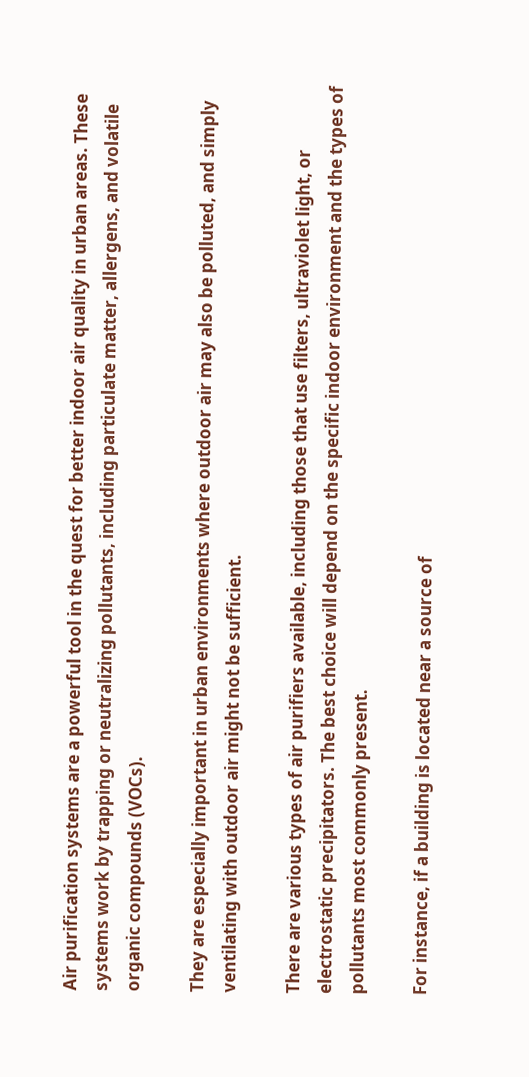Air purification systems are a powerful tool in the quest for better indoor air quality in urban areas. These systems work by trapping or neutralizing pollutants, including particulate matter, allergens, and volatile organic compounds (VOCs).

They are especially important in urban environments where outdoor air may also be polluted, and simply ventilating with outdoor air might not be sufficient.

There are various types of air purifiers available, including those that use filters, ultraviolet light, or electrostatic precipitators. The best choice will depend on the specific indoor environment and the types of pollutants most commonly present.

For instance, if a building is located near a source of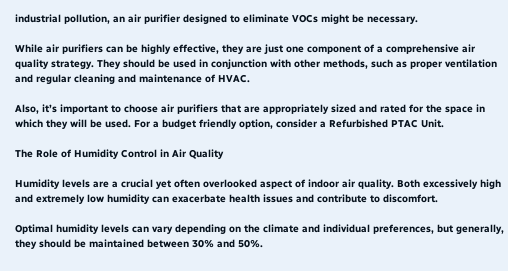industrial pollution, an air purifier designed to eliminate VOCs might be necessary.

While air purifiers can be highly effective, they are just one component of a comprehensive air quality strategy. They should be used in conjunction with other methods, such as proper ventilation and regular cleaning and maintenance of HVAC.

Also, it’s important to choose air purifiers that are appropriately sized and rated for the space in which they will be used. For a budget friendly option, consider a Refurbished PTAC Unit.

The Role of Humidity Control in Air Quality

Humidity levels are a crucial yet often overlooked aspect of indoor air quality. Both excessively high and extremely low humidity can exacerbate health issues and contribute to discomfort.

Optimal humidity levels can vary depending on the climate and individual preferences, but generally, they should be maintained between 30% and 50%.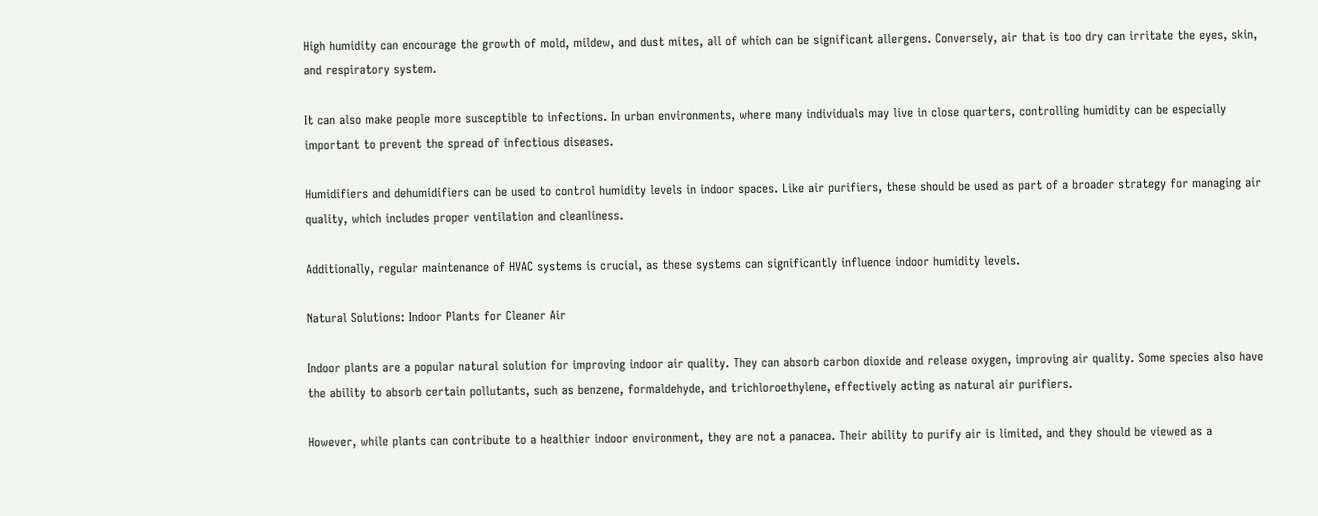High humidity can encourage the growth of mold, mildew, and dust mites, all of which can be significant allergens. Conversely, air that is too dry can irritate the eyes, skin, and respiratory system.

It can also make people more susceptible to infections. In urban environments, where many individuals may live in close quarters, controlling humidity can be especially important to prevent the spread of infectious diseases.

Humidifiers and dehumidifiers can be used to control humidity levels in indoor spaces. Like air purifiers, these should be used as part of a broader strategy for managing air quality, which includes proper ventilation and cleanliness.

Additionally, regular maintenance of HVAC systems is crucial, as these systems can significantly influence indoor humidity levels.

Natural Solutions: Indoor Plants for Cleaner Air

Indoor plants are a popular natural solution for improving indoor air quality. They can absorb carbon dioxide and release oxygen, improving air quality. Some species also have the ability to absorb certain pollutants, such as benzene, formaldehyde, and trichloroethylene, effectively acting as natural air purifiers.

However, while plants can contribute to a healthier indoor environment, they are not a panacea. Their ability to purify air is limited, and they should be viewed as a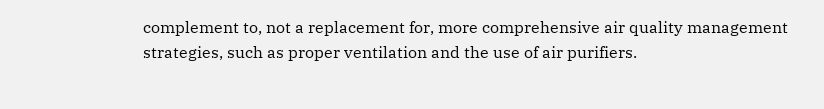complement to, not a replacement for, more comprehensive air quality management strategies, such as proper ventilation and the use of air purifiers.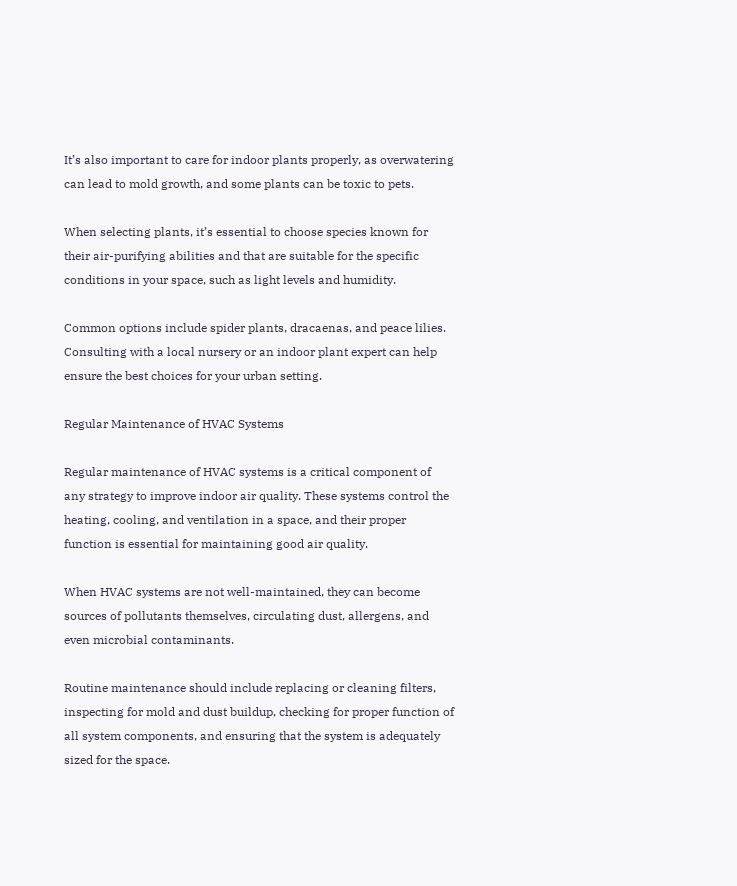It’s also important to care for indoor plants properly, as overwatering can lead to mold growth, and some plants can be toxic to pets.

When selecting plants, it’s essential to choose species known for their air-purifying abilities and that are suitable for the specific conditions in your space, such as light levels and humidity.

Common options include spider plants, dracaenas, and peace lilies. Consulting with a local nursery or an indoor plant expert can help ensure the best choices for your urban setting.

Regular Maintenance of HVAC Systems

Regular maintenance of HVAC systems is a critical component of any strategy to improve indoor air quality. These systems control the heating, cooling, and ventilation in a space, and their proper function is essential for maintaining good air quality.

When HVAC systems are not well-maintained, they can become sources of pollutants themselves, circulating dust, allergens, and even microbial contaminants.

Routine maintenance should include replacing or cleaning filters, inspecting for mold and dust buildup, checking for proper function of all system components, and ensuring that the system is adequately sized for the space.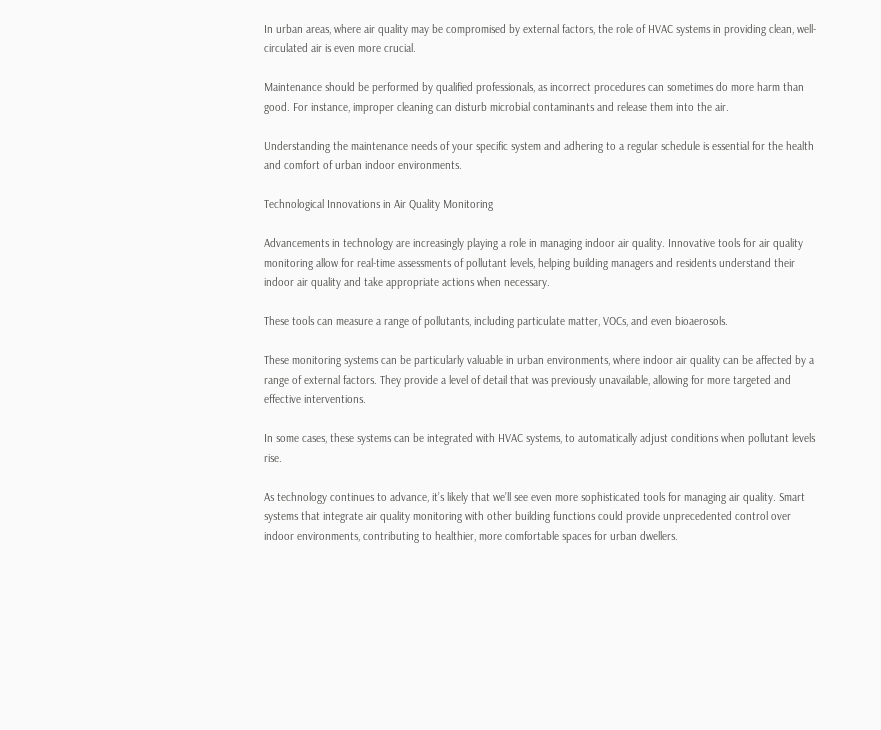In urban areas, where air quality may be compromised by external factors, the role of HVAC systems in providing clean, well-circulated air is even more crucial.

Maintenance should be performed by qualified professionals, as incorrect procedures can sometimes do more harm than good. For instance, improper cleaning can disturb microbial contaminants and release them into the air.

Understanding the maintenance needs of your specific system and adhering to a regular schedule is essential for the health and comfort of urban indoor environments.

Technological Innovations in Air Quality Monitoring

Advancements in technology are increasingly playing a role in managing indoor air quality. Innovative tools for air quality monitoring allow for real-time assessments of pollutant levels, helping building managers and residents understand their indoor air quality and take appropriate actions when necessary.

These tools can measure a range of pollutants, including particulate matter, VOCs, and even bioaerosols.

These monitoring systems can be particularly valuable in urban environments, where indoor air quality can be affected by a range of external factors. They provide a level of detail that was previously unavailable, allowing for more targeted and effective interventions.

In some cases, these systems can be integrated with HVAC systems, to automatically adjust conditions when pollutant levels rise.

As technology continues to advance, it’s likely that we’ll see even more sophisticated tools for managing air quality. Smart systems that integrate air quality monitoring with other building functions could provide unprecedented control over indoor environments, contributing to healthier, more comfortable spaces for urban dwellers.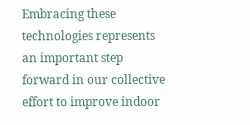Embracing these technologies represents an important step forward in our collective effort to improve indoor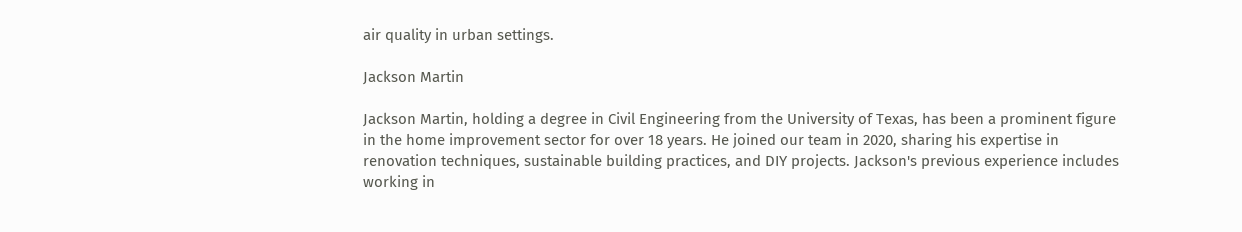air quality in urban settings.

Jackson Martin

Jackson Martin, holding a degree in Civil Engineering from the University of Texas, has been a prominent figure in the home improvement sector for over 18 years. He joined our team in 2020, sharing his expertise in renovation techniques, sustainable building practices, and DIY projects. Jackson's previous experience includes working in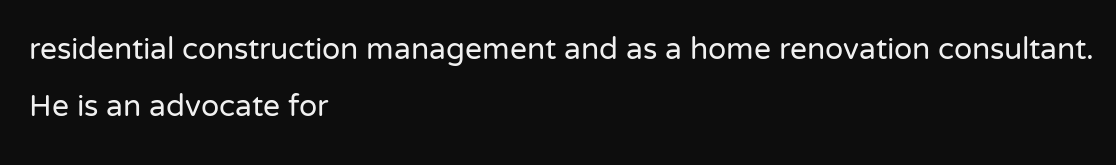residential construction management and as a home renovation consultant. He is an advocate for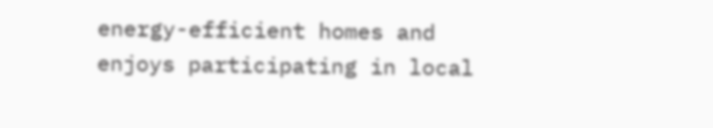energy-efficient homes and enjoys participating in local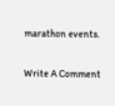marathon events.

Write A Comment